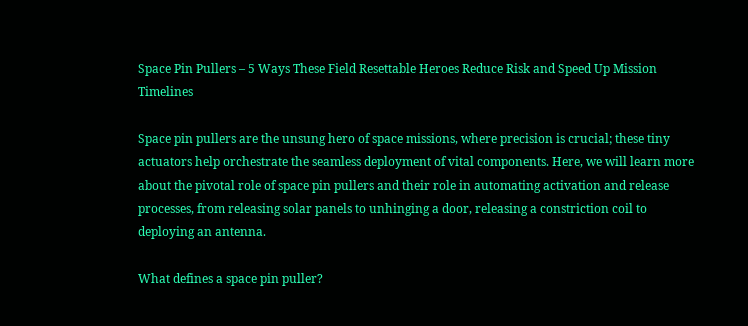Space Pin Pullers – 5 Ways These Field Resettable Heroes Reduce Risk and Speed Up Mission Timelines

Space pin pullers are the unsung hero of space missions, where precision is crucial; these tiny actuators help orchestrate the seamless deployment of vital components. Here, we will learn more about the pivotal role of space pin pullers and their role in automating activation and release processes, from releasing solar panels to unhinging a door, releasing a constriction coil to deploying an antenna.

What defines a space pin puller?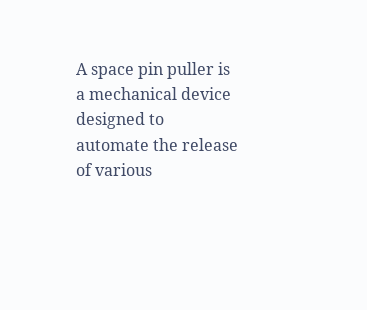A space pin puller is a mechanical device designed to automate the release of various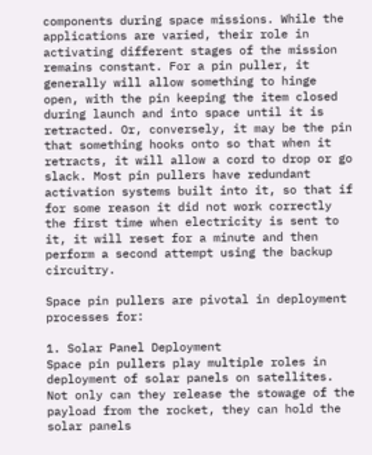components during space missions. While the applications are varied, their role in activating different stages of the mission remains constant. For a pin puller, it generally will allow something to hinge open, with the pin keeping the item closed during launch and into space until it is retracted. Or, conversely, it may be the pin that something hooks onto so that when it retracts, it will allow a cord to drop or go slack. Most pin pullers have redundant activation systems built into it, so that if for some reason it did not work correctly the first time when electricity is sent to it, it will reset for a minute and then perform a second attempt using the backup circuitry.

Space pin pullers are pivotal in deployment processes for:

1. Solar Panel Deployment
Space pin pullers play multiple roles in deployment of solar panels on satellites. Not only can they release the stowage of the payload from the rocket, they can hold the solar panels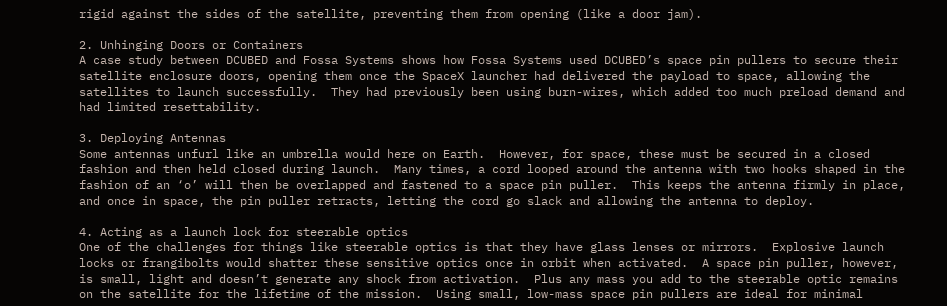rigid against the sides of the satellite, preventing them from opening (like a door jam).

2. Unhinging Doors or Containers
A case study between DCUBED and Fossa Systems shows how Fossa Systems used DCUBED’s space pin pullers to secure their satellite enclosure doors, opening them once the SpaceX launcher had delivered the payload to space, allowing the satellites to launch successfully.  They had previously been using burn-wires, which added too much preload demand and had limited resettability.

3. Deploying Antennas
Some antennas unfurl like an umbrella would here on Earth.  However, for space, these must be secured in a closed fashion and then held closed during launch.  Many times, a cord looped around the antenna with two hooks shaped in the fashion of an ‘o’ will then be overlapped and fastened to a space pin puller.  This keeps the antenna firmly in place, and once in space, the pin puller retracts, letting the cord go slack and allowing the antenna to deploy.

4. Acting as a launch lock for steerable optics
One of the challenges for things like steerable optics is that they have glass lenses or mirrors.  Explosive launch locks or frangibolts would shatter these sensitive optics once in orbit when activated.  A space pin puller, however, is small, light and doesn’t generate any shock from activation.  Plus any mass you add to the steerable optic remains on the satellite for the lifetime of the mission.  Using small, low-mass space pin pullers are ideal for minimal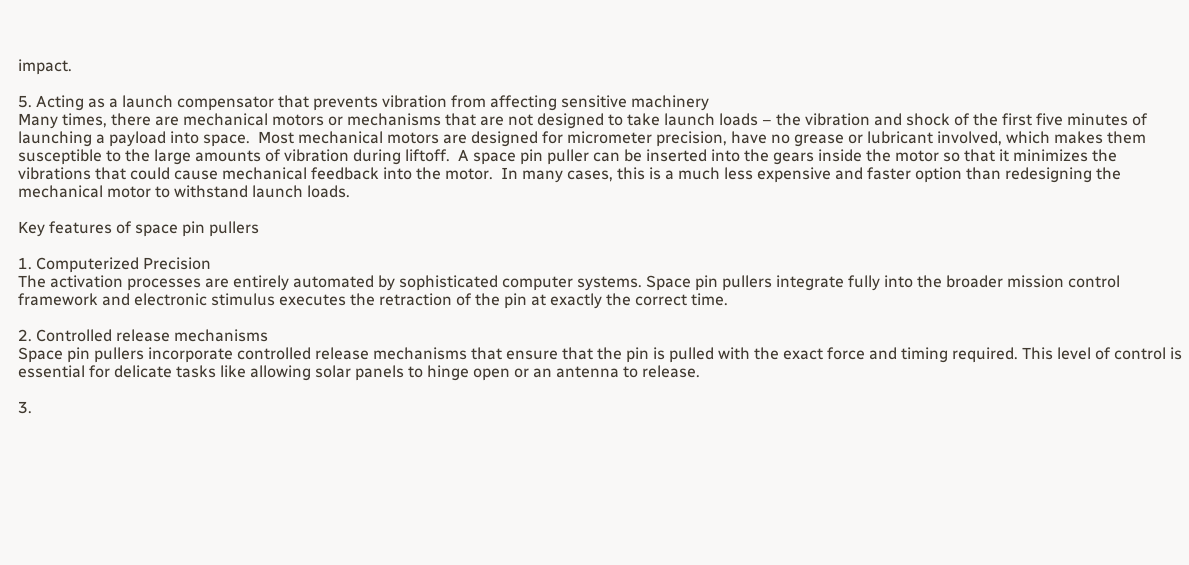impact.

5. Acting as a launch compensator that prevents vibration from affecting sensitive machinery
Many times, there are mechanical motors or mechanisms that are not designed to take launch loads – the vibration and shock of the first five minutes of launching a payload into space.  Most mechanical motors are designed for micrometer precision, have no grease or lubricant involved, which makes them susceptible to the large amounts of vibration during liftoff.  A space pin puller can be inserted into the gears inside the motor so that it minimizes the vibrations that could cause mechanical feedback into the motor.  In many cases, this is a much less expensive and faster option than redesigning the mechanical motor to withstand launch loads.

Key features of space pin pullers

1. Computerized Precision
The activation processes are entirely automated by sophisticated computer systems. Space pin pullers integrate fully into the broader mission control framework and electronic stimulus executes the retraction of the pin at exactly the correct time.

2. Controlled release mechanisms
Space pin pullers incorporate controlled release mechanisms that ensure that the pin is pulled with the exact force and timing required. This level of control is essential for delicate tasks like allowing solar panels to hinge open or an antenna to release.

3.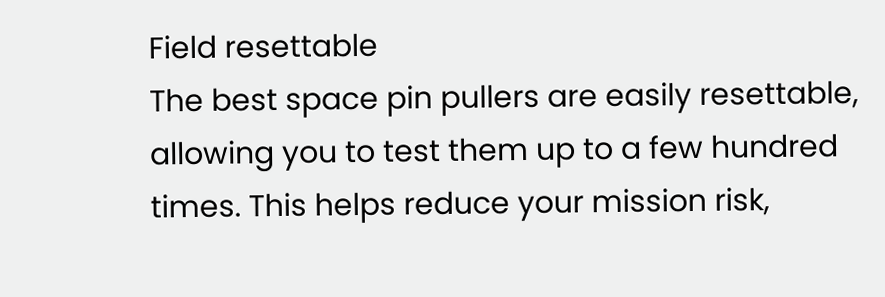Field resettable
The best space pin pullers are easily resettable, allowing you to test them up to a few hundred times. This helps reduce your mission risk,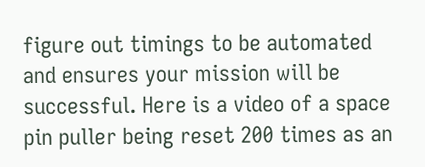figure out timings to be automated and ensures your mission will be successful. Here is a video of a space pin puller being reset 200 times as an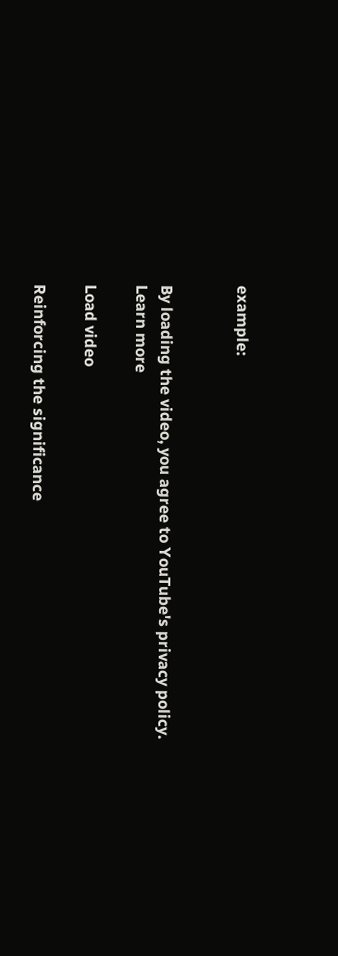example:


By loading the video, you agree to YouTube's privacy policy.
Learn more

Load video

Reinforcing the significance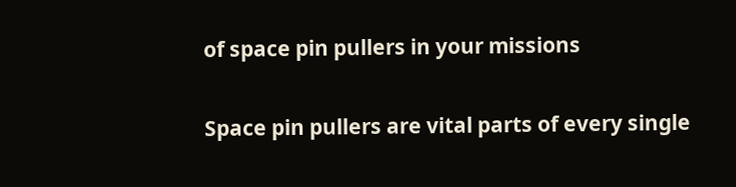of space pin pullers in your missions

Space pin pullers are vital parts of every single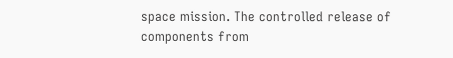space mission. The controlled release of components from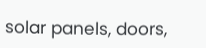solar panels, doors,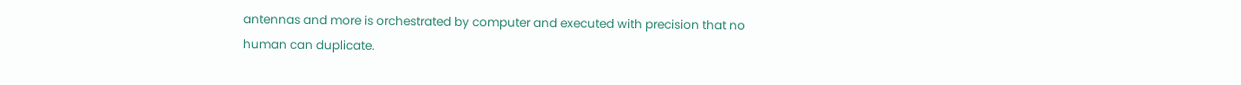antennas and more is orchestrated by computer and executed with precision that no human can duplicate.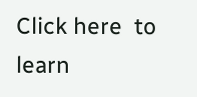Click here  to learn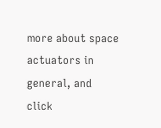more about space actuators in general, and click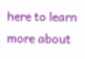here to learn more about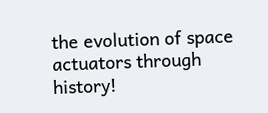the evolution of space actuators through history!